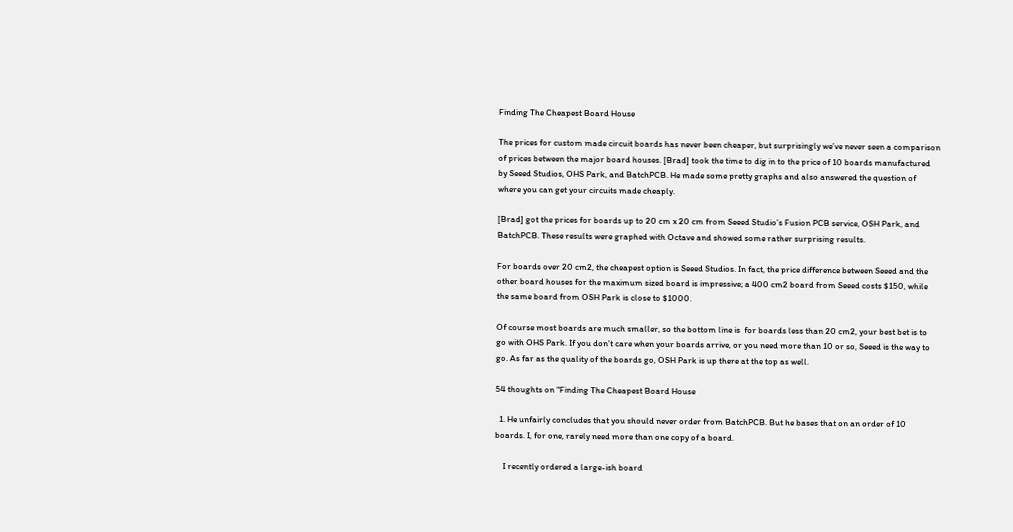Finding The Cheapest Board House

The prices for custom made circuit boards has never been cheaper, but surprisingly we’ve never seen a comparison of prices between the major board houses. [Brad] took the time to dig in to the price of 10 boards manufactured by Seeed Studios, OHS Park, and BatchPCB. He made some pretty graphs and also answered the question of where you can get your circuits made cheaply.

[Brad] got the prices for boards up to 20 cm x 20 cm from Seeed Studio’s Fusion PCB service, OSH Park, and BatchPCB. These results were graphed with Octave and showed some rather surprising results.

For boards over 20 cm2, the cheapest option is Seeed Studios. In fact, the price difference between Seeed and the other board houses for the maximum sized board is impressive; a 400 cm2 board from Seeed costs $150, while the same board from OSH Park is close to $1000.

Of course most boards are much smaller, so the bottom line is  for boards less than 20 cm2, your best bet is to go with OHS Park. If you don’t care when your boards arrive, or you need more than 10 or so, Seeed is the way to go. As far as the quality of the boards go, OSH Park is up there at the top as well.

54 thoughts on “Finding The Cheapest Board House

  1. He unfairly concludes that you should never order from BatchPCB. But he bases that on an order of 10 boards. I, for one, rarely need more than one copy of a board.

    I recently ordered a large-ish board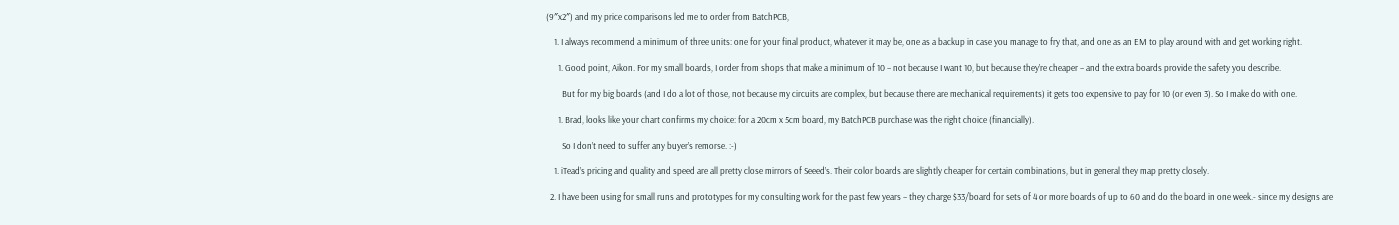(9″x2″) and my price comparisons led me to order from BatchPCB,

    1. I always recommend a minimum of three units: one for your final product, whatever it may be, one as a backup in case you manage to fry that, and one as an EM to play around with and get working right.

      1. Good point, Aikon. For my small boards, I order from shops that make a minimum of 10 – not because I want 10, but because they’re cheaper – and the extra boards provide the safety you describe.

        But for my big boards (and I do a lot of those, not because my circuits are complex, but because there are mechanical requirements) it gets too expensive to pay for 10 (or even 3). So I make do with one.

      1. Brad, looks like your chart confirms my choice: for a 20cm x 5cm board, my BatchPCB purchase was the right choice (financially).

        So I don’t need to suffer any buyer’s remorse. :-)

    1. iTead’s pricing and quality and speed are all pretty close mirrors of Seeed’s. Their color boards are slightly cheaper for certain combinations, but in general they map pretty closely.

  2. I have been using for small runs and prototypes for my consulting work for the past few years – they charge $33/board for sets of 4 or more boards of up to 60 and do the board in one week.- since my designs are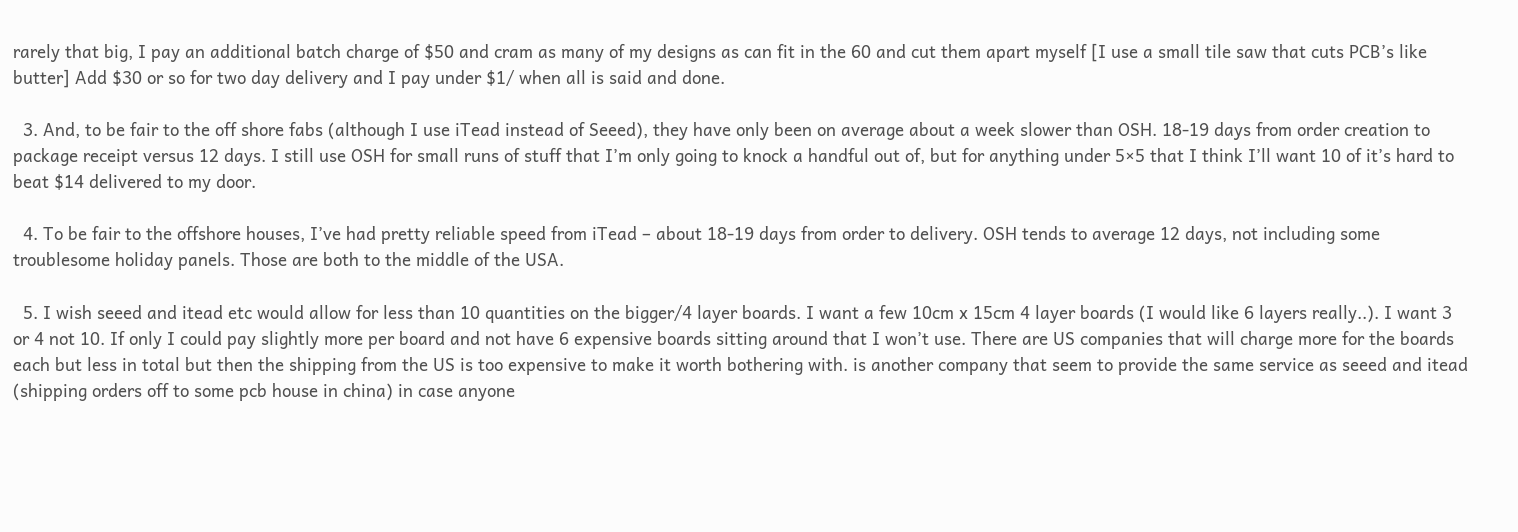rarely that big, I pay an additional batch charge of $50 and cram as many of my designs as can fit in the 60 and cut them apart myself [I use a small tile saw that cuts PCB’s like butter] Add $30 or so for two day delivery and I pay under $1/ when all is said and done.

  3. And, to be fair to the off shore fabs (although I use iTead instead of Seeed), they have only been on average about a week slower than OSH. 18-19 days from order creation to package receipt versus 12 days. I still use OSH for small runs of stuff that I’m only going to knock a handful out of, but for anything under 5×5 that I think I’ll want 10 of it’s hard to beat $14 delivered to my door.

  4. To be fair to the offshore houses, I’ve had pretty reliable speed from iTead – about 18-19 days from order to delivery. OSH tends to average 12 days, not including some troublesome holiday panels. Those are both to the middle of the USA.

  5. I wish seeed and itead etc would allow for less than 10 quantities on the bigger/4 layer boards. I want a few 10cm x 15cm 4 layer boards (I would like 6 layers really..). I want 3 or 4 not 10. If only I could pay slightly more per board and not have 6 expensive boards sitting around that I won’t use. There are US companies that will charge more for the boards each but less in total but then the shipping from the US is too expensive to make it worth bothering with. is another company that seem to provide the same service as seeed and itead (shipping orders off to some pcb house in china) in case anyone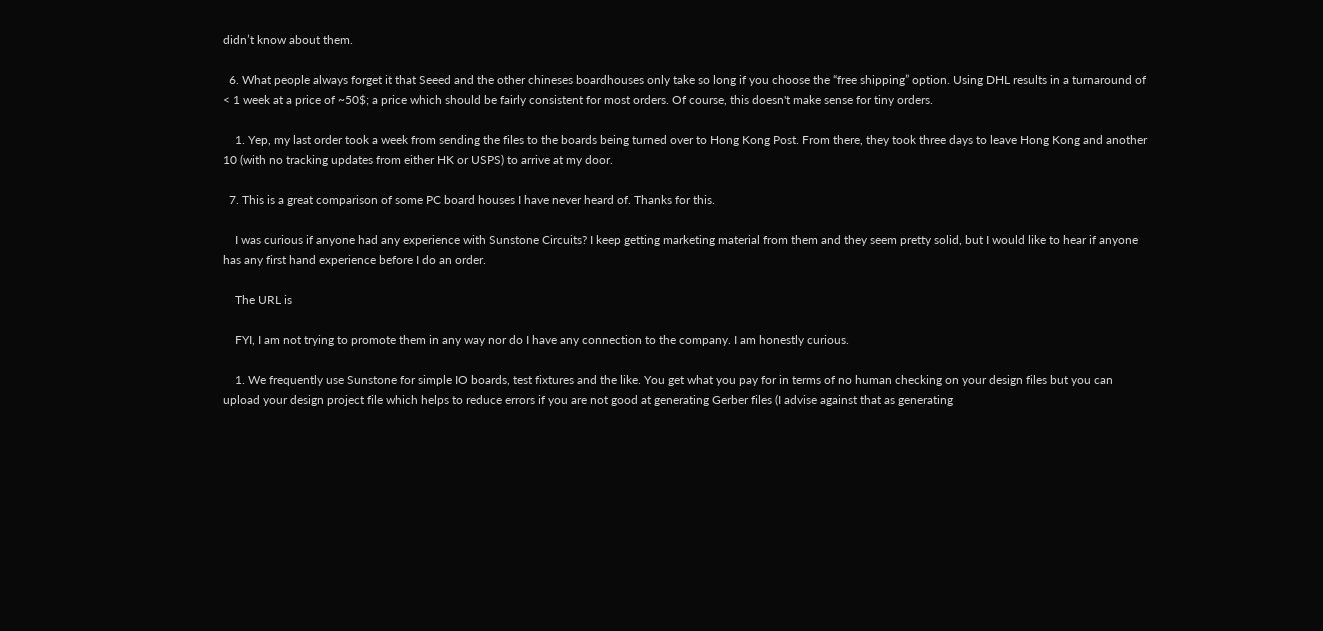didn’t know about them.

  6. What people always forget it that Seeed and the other chineses boardhouses only take so long if you choose the “free shipping” option. Using DHL results in a turnaround of < 1 week at a price of ~50$; a price which should be fairly consistent for most orders. Of course, this doesn't make sense for tiny orders.

    1. Yep, my last order took a week from sending the files to the boards being turned over to Hong Kong Post. From there, they took three days to leave Hong Kong and another 10 (with no tracking updates from either HK or USPS) to arrive at my door.

  7. This is a great comparison of some PC board houses I have never heard of. Thanks for this.

    I was curious if anyone had any experience with Sunstone Circuits? I keep getting marketing material from them and they seem pretty solid, but I would like to hear if anyone has any first hand experience before I do an order.

    The URL is

    FYI, I am not trying to promote them in any way nor do I have any connection to the company. I am honestly curious.

    1. We frequently use Sunstone for simple IO boards, test fixtures and the like. You get what you pay for in terms of no human checking on your design files but you can upload your design project file which helps to reduce errors if you are not good at generating Gerber files (I advise against that as generating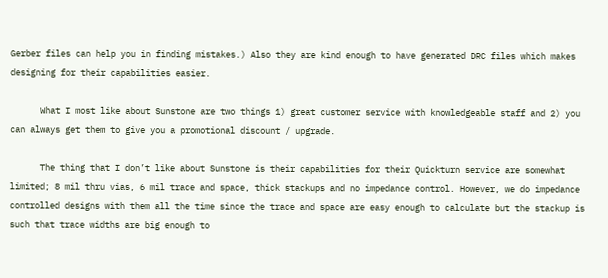Gerber files can help you in finding mistakes.) Also they are kind enough to have generated DRC files which makes designing for their capabilities easier.

      What I most like about Sunstone are two things 1) great customer service with knowledgeable staff and 2) you can always get them to give you a promotional discount / upgrade.

      The thing that I don’t like about Sunstone is their capabilities for their Quickturn service are somewhat limited; 8 mil thru vias, 6 mil trace and space, thick stackups and no impedance control. However, we do impedance controlled designs with them all the time since the trace and space are easy enough to calculate but the stackup is such that trace widths are big enough to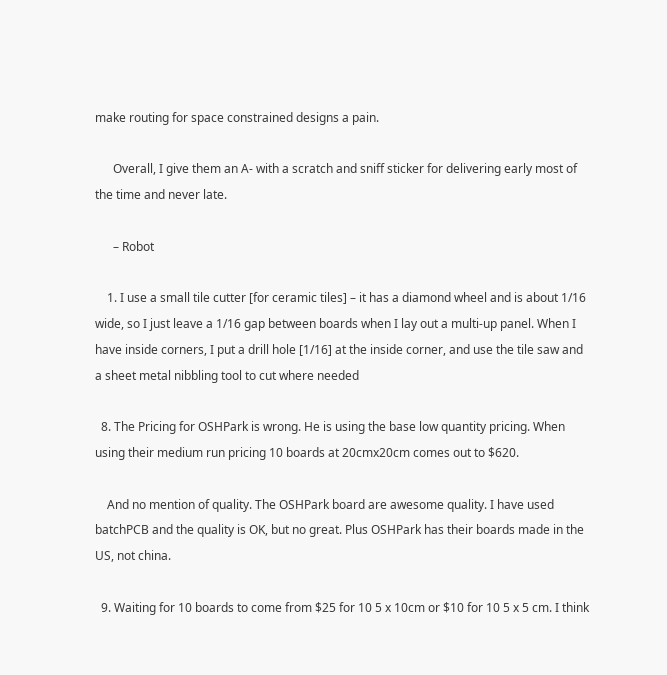make routing for space constrained designs a pain.

      Overall, I give them an A- with a scratch and sniff sticker for delivering early most of the time and never late.

      – Robot

    1. I use a small tile cutter [for ceramic tiles] – it has a diamond wheel and is about 1/16 wide, so I just leave a 1/16 gap between boards when I lay out a multi-up panel. When I have inside corners, I put a drill hole [1/16] at the inside corner, and use the tile saw and a sheet metal nibbling tool to cut where needed

  8. The Pricing for OSHPark is wrong. He is using the base low quantity pricing. When using their medium run pricing 10 boards at 20cmx20cm comes out to $620.

    And no mention of quality. The OSHPark board are awesome quality. I have used batchPCB and the quality is OK, but no great. Plus OSHPark has their boards made in the US, not china.

  9. Waiting for 10 boards to come from $25 for 10 5 x 10cm or $10 for 10 5 x 5 cm. I think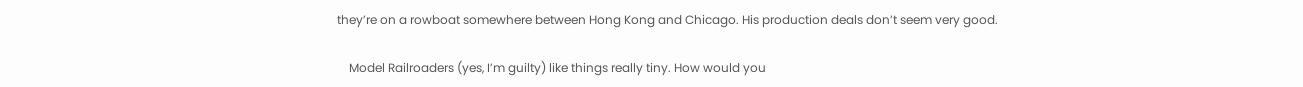they’re on a rowboat somewhere between Hong Kong and Chicago. His production deals don’t seem very good.

    Model Railroaders (yes, I’m guilty) like things really tiny. How would you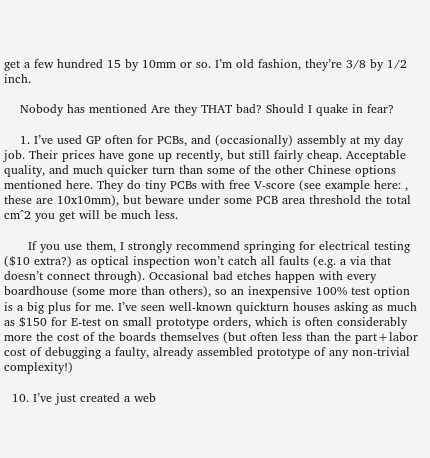get a few hundred 15 by 10mm or so. I’m old fashion, they’re 3/8 by 1/2 inch.

    Nobody has mentioned Are they THAT bad? Should I quake in fear?

    1. I’ve used GP often for PCBs, and (occasionally) assembly at my day job. Their prices have gone up recently, but still fairly cheap. Acceptable quality, and much quicker turn than some of the other Chinese options mentioned here. They do tiny PCBs with free V-score (see example here: , these are 10x10mm), but beware under some PCB area threshold the total cm^2 you get will be much less.

      If you use them, I strongly recommend springing for electrical testing ($10 extra?) as optical inspection won’t catch all faults (e.g. a via that doesn’t connect through). Occasional bad etches happen with every boardhouse (some more than others), so an inexpensive 100% test option is a big plus for me. I’ve seen well-known quickturn houses asking as much as $150 for E-test on small prototype orders, which is often considerably more the cost of the boards themselves (but often less than the part+labor cost of debugging a faulty, already assembled prototype of any non-trivial complexity!)

  10. I’ve just created a web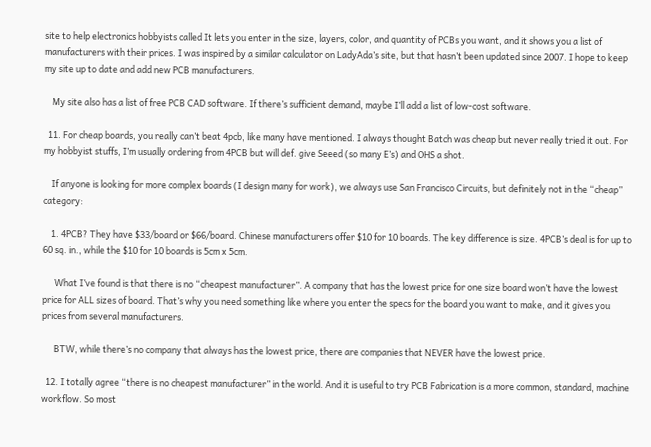site to help electronics hobbyists called It lets you enter in the size, layers, color, and quantity of PCBs you want, and it shows you a list of manufacturers with their prices. I was inspired by a similar calculator on LadyAda’s site, but that hasn’t been updated since 2007. I hope to keep my site up to date and add new PCB manufacturers.

    My site also has a list of free PCB CAD software. If there’s sufficient demand, maybe I’ll add a list of low-cost software.

  11. For cheap boards, you really can’t beat 4pcb, like many have mentioned. I always thought Batch was cheap but never really tried it out. For my hobbyist stuffs, I’m usually ordering from 4PCB but will def. give Seeed (so many E’s) and OHS a shot.

    If anyone is looking for more complex boards (I design many for work), we always use San Francisco Circuits, but definitely not in the “cheap” category:

    1. 4PCB? They have $33/board or $66/board. Chinese manufacturers offer $10 for 10 boards. The key difference is size. 4PCB’s deal is for up to 60 sq. in., while the $10 for 10 boards is 5cm x 5cm.

      What I’ve found is that there is no “cheapest manufacturer”. A company that has the lowest price for one size board won’t have the lowest price for ALL sizes of board. That’s why you need something like where you enter the specs for the board you want to make, and it gives you prices from several manufacturers.

      BTW, while there’s no company that always has the lowest price, there are companies that NEVER have the lowest price.

  12. I totally agree “there is no cheapest manufacturer” in the world. And it is useful to try PCB Fabrication is a more common, standard, machine workflow. So most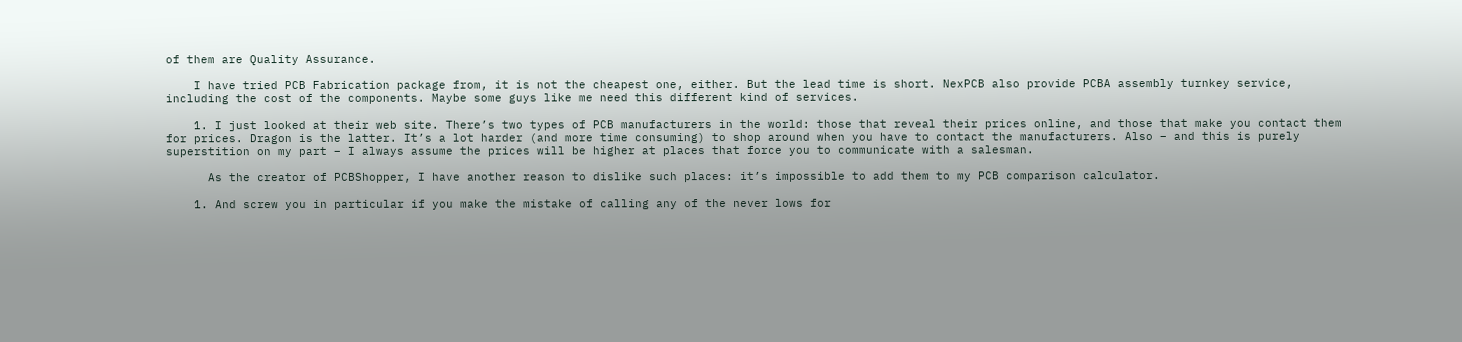of them are Quality Assurance.

    I have tried PCB Fabrication package from, it is not the cheapest one, either. But the lead time is short. NexPCB also provide PCBA assembly turnkey service, including the cost of the components. Maybe some guys like me need this different kind of services.

    1. I just looked at their web site. There’s two types of PCB manufacturers in the world: those that reveal their prices online, and those that make you contact them for prices. Dragon is the latter. It’s a lot harder (and more time consuming) to shop around when you have to contact the manufacturers. Also – and this is purely superstition on my part – I always assume the prices will be higher at places that force you to communicate with a salesman.

      As the creator of PCBShopper, I have another reason to dislike such places: it’s impossible to add them to my PCB comparison calculator.

    1. And screw you in particular if you make the mistake of calling any of the never lows for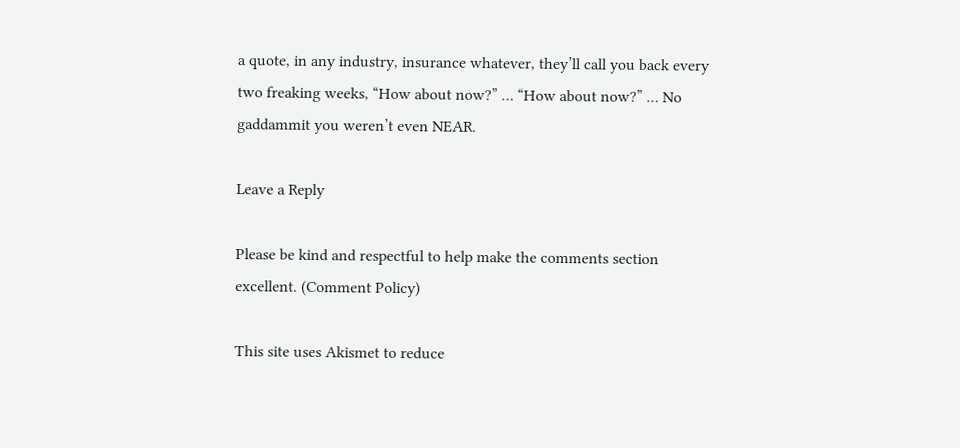a quote, in any industry, insurance whatever, they’ll call you back every two freaking weeks, “How about now?” … “How about now?” … No gaddammit you weren’t even NEAR.

Leave a Reply

Please be kind and respectful to help make the comments section excellent. (Comment Policy)

This site uses Akismet to reduce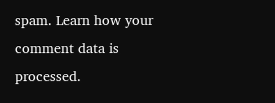spam. Learn how your comment data is processed.